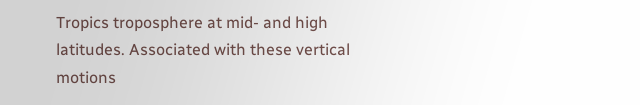Tropics troposphere at mid- and high latitudes. Associated with these vertical motions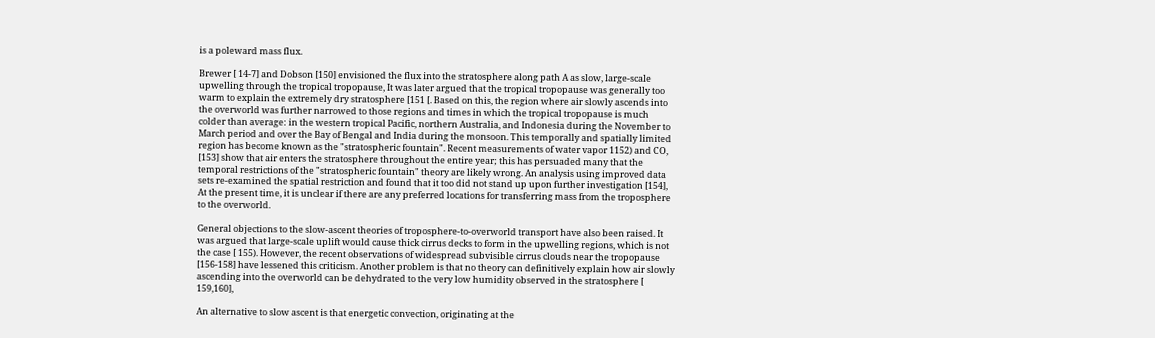is a poleward mass flux.

Brewer [ 14-7] and Dobson [150] envisioned the flux into the stratosphere along path A as slow, large-scale upwelling through the tropical tropopause, It was later argued that the tropical tropopause was generally too warm to explain the extremely dry stratosphere [151 [. Based on this, the region where air slowly ascends into the overworld was further narrowed to those regions and times in which the tropical tropopause is much colder than average: in the western tropical Pacific, northern Australia, and Indonesia during the November to March period and over the Bay of Bengal and India during the monsoon. This temporally and spatially limited region has become known as the "stratospheric fountain". Recent measurements of water vapor 1152) and CO, [153] show that air enters the stratosphere throughout the entire year; this has persuaded many that the temporal restrictions of the "stratospheric fountain" theory are likely wrong. An analysis using improved data sets re-examined the spatial restriction and found that it too did not stand up upon further investigation [154], At the present time, it is unclear if there are any preferred locations for transferring mass from the troposphere to the overworld.

General objections to the slow-ascent theories of troposphere-to-overworld transport have also been raised. It was argued that large-scale uplift would cause thick cirrus decks to form in the upwelling regions, which is not the case [ 155). However, the recent observations of widespread subvisible cirrus clouds near the tropopause [156-158] have lessened this criticism. Another problem is that no theory can definitively explain how air slowly ascending into the overworld can be dehydrated to the very low humidity observed in the stratosphere [ 159,160],

An alternative to slow ascent is that energetic convection, originating at the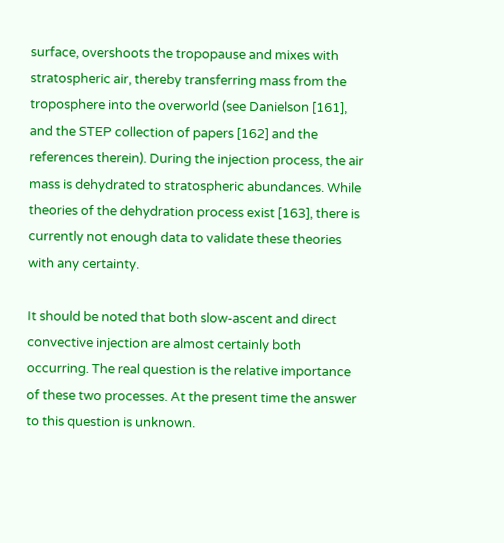surface, overshoots the tropopause and mixes with stratospheric air, thereby transferring mass from the troposphere into the overworld (see Danielson [161], and the STEP collection of papers [162] and the references therein). During the injection process, the air mass is dehydrated to stratospheric abundances. While theories of the dehydration process exist [163], there is currently not enough data to validate these theories with any certainty.

It should be noted that both slow-ascent and direct convective injection are almost certainly both occurring. The real question is the relative importance of these two processes. At the present time the answer to this question is unknown.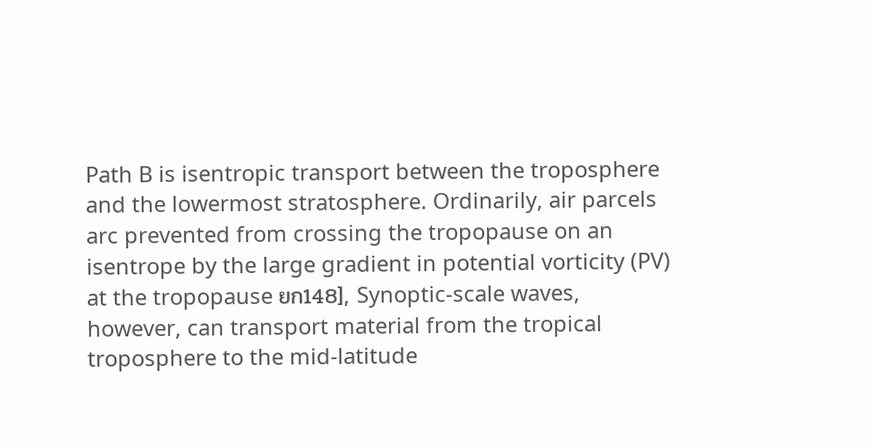Path B is isentropic transport between the troposphere and the lowermost stratosphere. Ordinarily, air parcels arc prevented from crossing the tropopause on an isentrope by the large gradient in potential vorticity (PV) at the tropopause ยก148], Synoptic-scale waves, however, can transport material from the tropical troposphere to the mid-latitude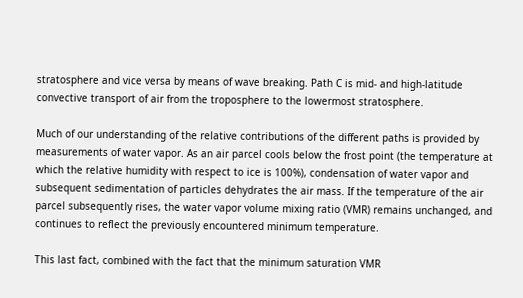stratosphere and vice versa by means of wave breaking. Path C is mid- and high-latitude convective transport of air from the troposphere to the lowermost stratosphere.

Much of our understanding of the relative contributions of the different paths is provided by measurements of water vapor. As an air parcel cools below the frost point (the temperature at which the relative humidity with respect to ice is 100%), condensation of water vapor and subsequent sedimentation of particles dehydrates the air mass. If the temperature of the air parcel subsequently rises, the water vapor volume mixing ratio (VMR) remains unchanged, and continues to reflect the previously encountered minimum temperature.

This last fact, combined with the fact that the minimum saturation VMR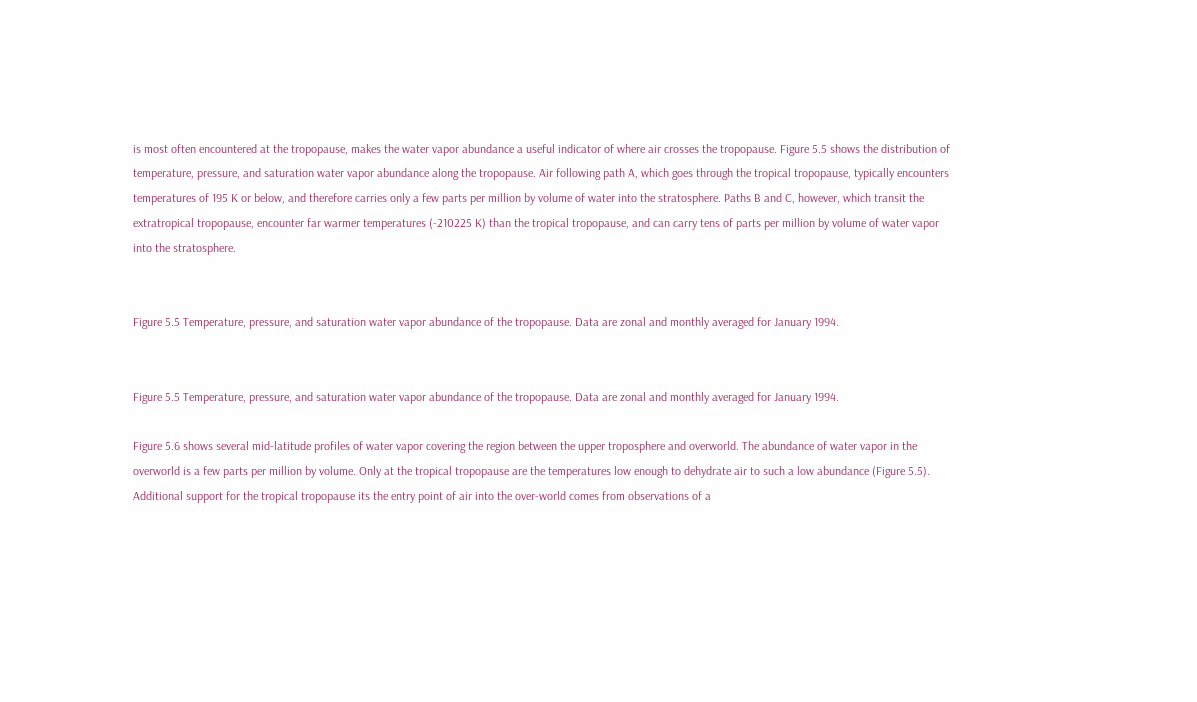is most often encountered at the tropopause, makes the water vapor abundance a useful indicator of where air crosses the tropopause. Figure 5.5 shows the distribution of temperature, pressure, and saturation water vapor abundance along the tropopause. Air following path A, which goes through the tropical tropopause, typically encounters temperatures of 195 K or below, and therefore carries only a few parts per million by volume of water into the stratosphere. Paths B and C, however, which transit the extratropical tropopause, encounter far warmer temperatures (-210225 K) than the tropical tropopause, and can carry tens of parts per million by volume of water vapor into the stratosphere.


Figure 5.5 Temperature, pressure, and saturation water vapor abundance of the tropopause. Data are zonal and monthly averaged for January 1994.


Figure 5.5 Temperature, pressure, and saturation water vapor abundance of the tropopause. Data are zonal and monthly averaged for January 1994.

Figure 5.6 shows several mid-latitude profiles of water vapor covering the region between the upper troposphere and overworld. The abundance of water vapor in the overworld is a few parts per million by volume. Only at the tropical tropopause are the temperatures low enough to dehydrate air to such a low abundance (Figure 5.5). Additional support for the tropical tropopause its the entry point of air into the over-world comes from observations of a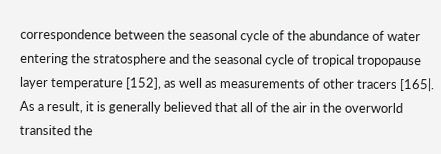correspondence between the seasonal cycle of the abundance of water entering the stratosphere and the seasonal cycle of tropical tropopause layer temperature [152], as well as measurements of other tracers [165|. As a result, it is generally believed that all of the air in the overworld transited the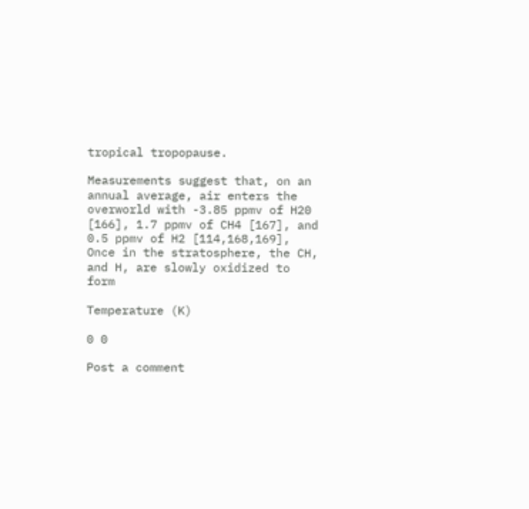tropical tropopause.

Measurements suggest that, on an annual average, air enters the overworld with -3.85 ppmv of H20 [166], 1.7 ppmv of CH4 [167], and 0.5 ppmv of H2 [114,168,169], Once in the stratosphere, the CH, and H, are slowly oxidized to form

Temperature (K)

0 0

Post a comment